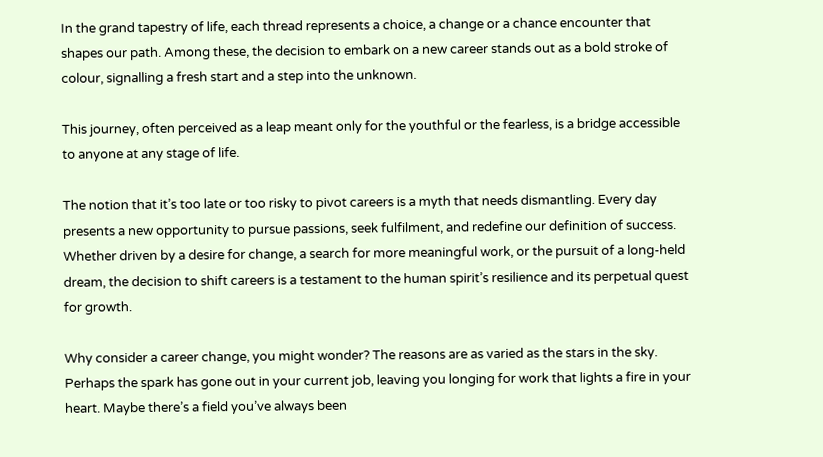In the grand tapestry of life, each thread represents a choice, a change or a chance encounter that shapes our path. Among these, the decision to embark on a new career stands out as a bold stroke of colour, signalling a fresh start and a step into the unknown.

This journey, often perceived as a leap meant only for the youthful or the fearless, is a bridge accessible to anyone at any stage of life.

The notion that it’s too late or too risky to pivot careers is a myth that needs dismantling. Every day presents a new opportunity to pursue passions, seek fulfilment, and redefine our definition of success. Whether driven by a desire for change, a search for more meaningful work, or the pursuit of a long-held dream, the decision to shift careers is a testament to the human spirit’s resilience and its perpetual quest for growth.

Why consider a career change, you might wonder? The reasons are as varied as the stars in the sky. Perhaps the spark has gone out in your current job, leaving you longing for work that lights a fire in your heart. Maybe there’s a field you’ve always been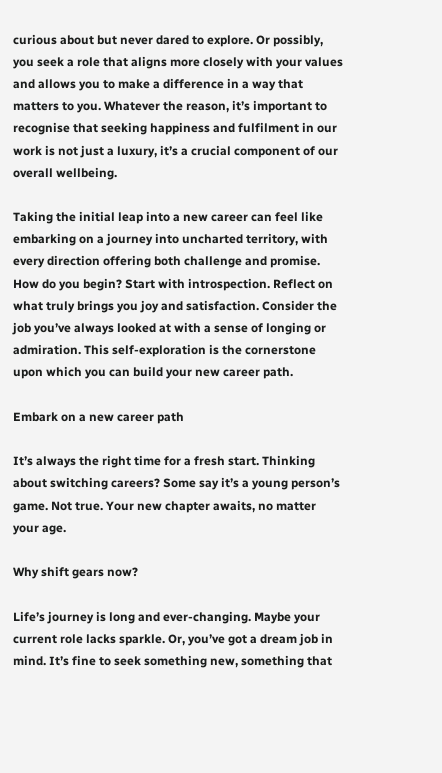curious about but never dared to explore. Or possibly, you seek a role that aligns more closely with your values and allows you to make a difference in a way that matters to you. Whatever the reason, it’s important to recognise that seeking happiness and fulfilment in our work is not just a luxury, it’s a crucial component of our overall wellbeing.

Taking the initial leap into a new career can feel like embarking on a journey into uncharted territory, with every direction offering both challenge and promise. How do you begin? Start with introspection. Reflect on what truly brings you joy and satisfaction. Consider the job you’ve always looked at with a sense of longing or admiration. This self-exploration is the cornerstone upon which you can build your new career path.

Embark on a new career path

It’s always the right time for a fresh start. Thinking about switching careers? Some say it’s a young person’s game. Not true. Your new chapter awaits, no matter your age.

Why shift gears now?

Life’s journey is long and ever-changing. Maybe your current role lacks sparkle. Or, you’ve got a dream job in mind. It’s fine to seek something new, something that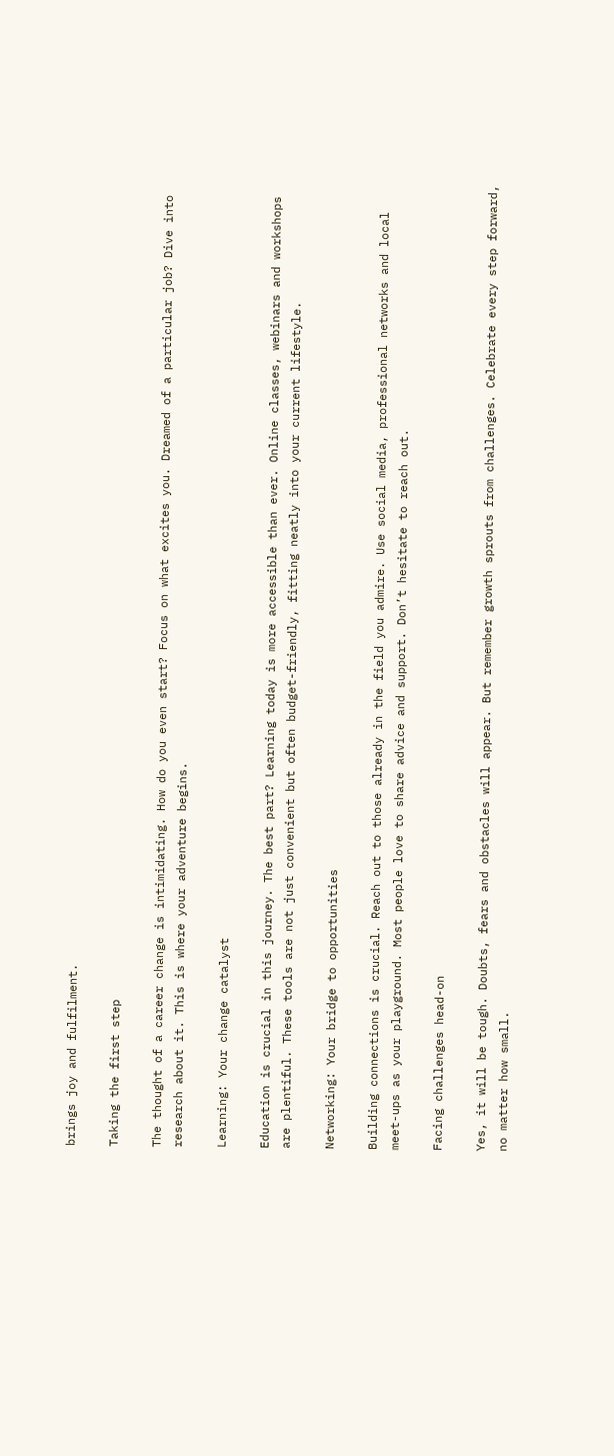brings joy and fulfilment.

Taking the first step

The thought of a career change is intimidating. How do you even start? Focus on what excites you. Dreamed of a particular job? Dive into research about it. This is where your adventure begins.

Learning: Your change catalyst

Education is crucial in this journey. The best part? Learning today is more accessible than ever. Online classes, webinars and workshops are plentiful. These tools are not just convenient but often budget-friendly, fitting neatly into your current lifestyle.

Networking: Your bridge to opportunities

Building connections is crucial. Reach out to those already in the field you admire. Use social media, professional networks and local meet-ups as your playground. Most people love to share advice and support. Don’t hesitate to reach out.

Facing challenges head-on

Yes, it will be tough. Doubts, fears and obstacles will appear. But remember growth sprouts from challenges. Celebrate every step forward, no matter how small.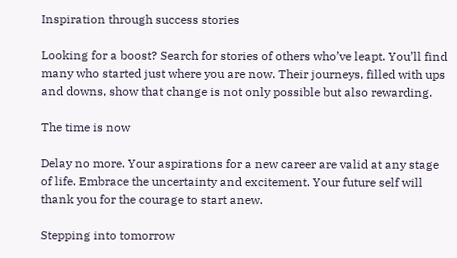Inspiration through success stories

Looking for a boost? Search for stories of others who’ve leapt. You’ll find many who started just where you are now. Their journeys, filled with ups and downs, show that change is not only possible but also rewarding.

The time is now

Delay no more. Your aspirations for a new career are valid at any stage of life. Embrace the uncertainty and excitement. Your future self will thank you for the courage to start anew.

Stepping into tomorrow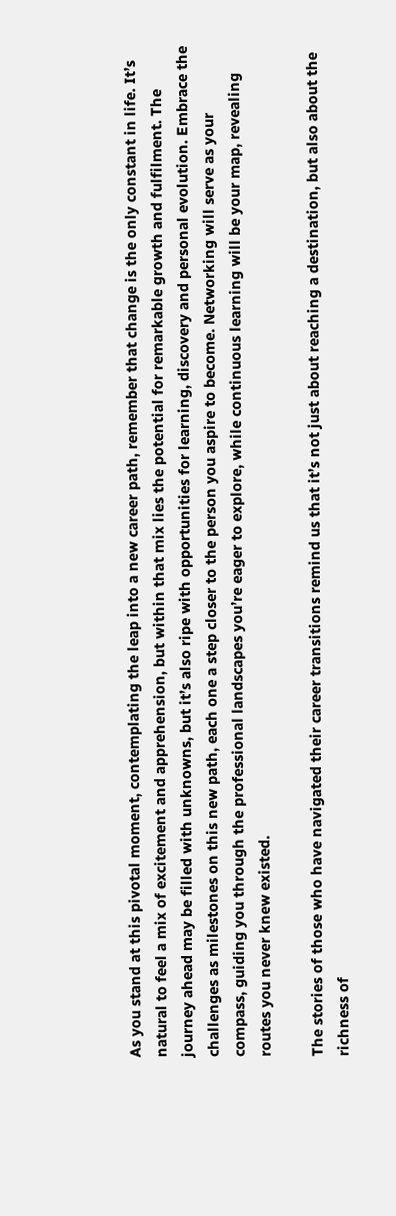As you stand at this pivotal moment, contemplating the leap into a new career path, remember that change is the only constant in life. It’s natural to feel a mix of excitement and apprehension, but within that mix lies the potential for remarkable growth and fulfilment. The journey ahead may be filled with unknowns, but it’s also ripe with opportunities for learning, discovery and personal evolution. Embrace the challenges as milestones on this new path, each one a step closer to the person you aspire to become. Networking will serve as your compass, guiding you through the professional landscapes you’re eager to explore, while continuous learning will be your map, revealing routes you never knew existed.

The stories of those who have navigated their career transitions remind us that it’s not just about reaching a destination, but also about the richness of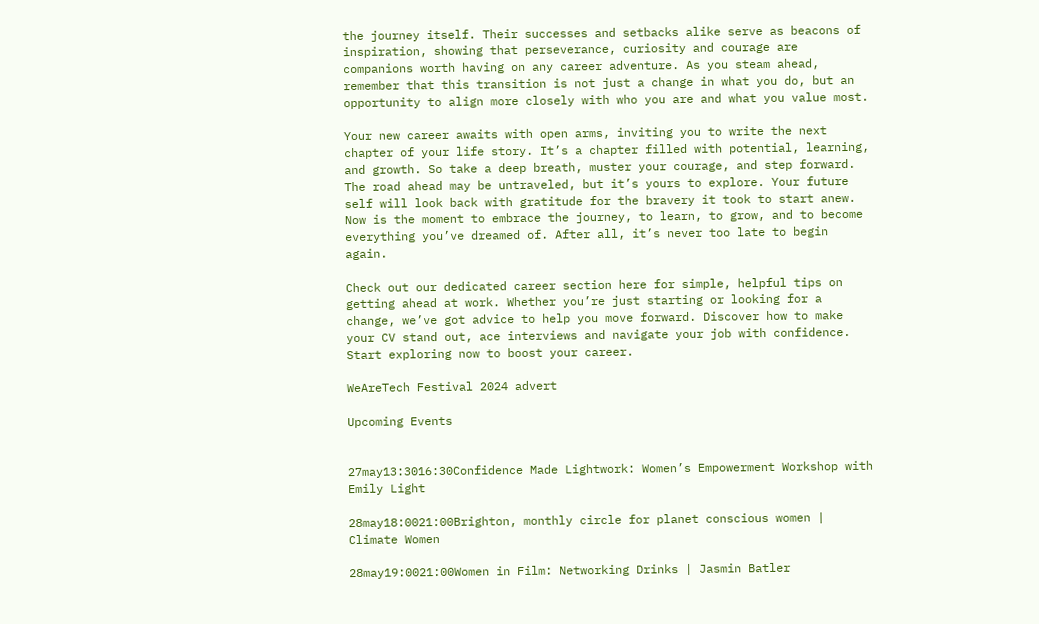the journey itself. Their successes and setbacks alike serve as beacons of inspiration, showing that perseverance, curiosity and courage are companions worth having on any career adventure. As you steam ahead, remember that this transition is not just a change in what you do, but an opportunity to align more closely with who you are and what you value most.

Your new career awaits with open arms, inviting you to write the next chapter of your life story. It’s a chapter filled with potential, learning, and growth. So take a deep breath, muster your courage, and step forward. The road ahead may be untraveled, but it’s yours to explore. Your future self will look back with gratitude for the bravery it took to start anew. Now is the moment to embrace the journey, to learn, to grow, and to become everything you’ve dreamed of. After all, it’s never too late to begin again.

Check out our dedicated career section here for simple, helpful tips on getting ahead at work. Whether you’re just starting or looking for a change, we’ve got advice to help you move forward. Discover how to make your CV stand out, ace interviews and navigate your job with confidence. Start exploring now to boost your career.

WeAreTech Festival 2024 advert

Upcoming Events


27may13:3016:30Confidence Made Lightwork: Women’s Empowerment Workshop with Emily Light

28may18:0021:00Brighton, monthly circle for planet conscious women | Climate Women

28may19:0021:00Women in Film: Networking Drinks | Jasmin Batler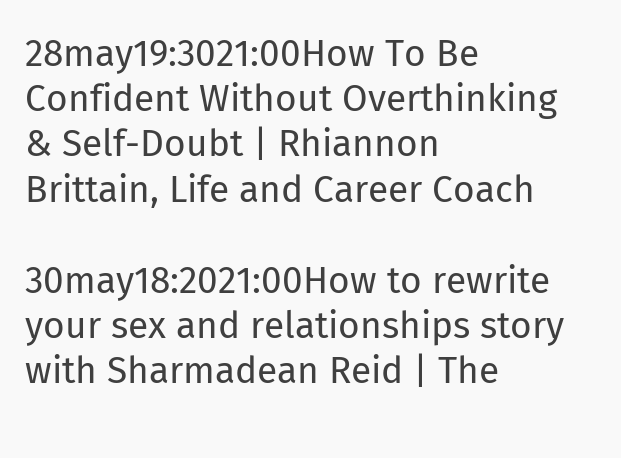28may19:3021:00How To Be Confident Without Overthinking & Self-Doubt | Rhiannon Brittain, Life and Career Coach

30may18:2021:00How to rewrite your sex and relationships story with Sharmadean Reid | The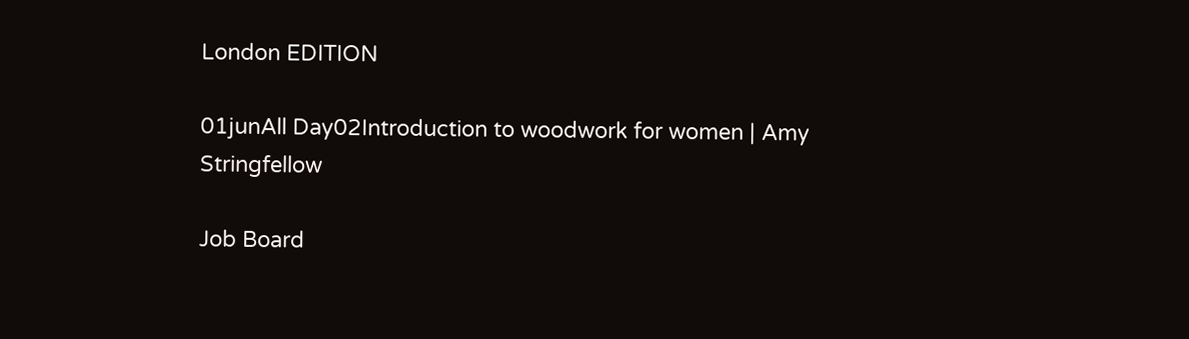London EDITION

01junAll Day02Introduction to woodwork for women | Amy Stringfellow

Job Board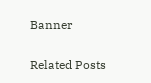Banner

Related Posts